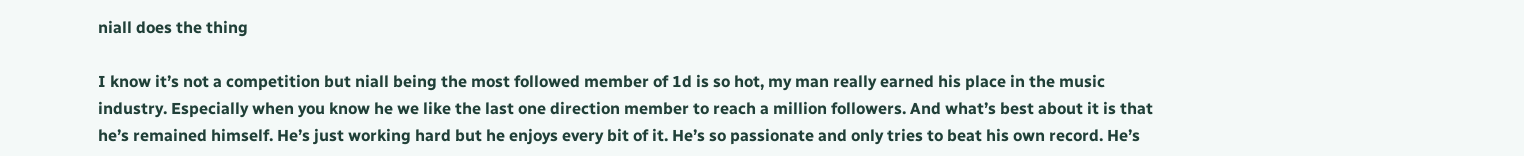niall does the thing

I know it’s not a competition but niall being the most followed member of 1d is so hot, my man really earned his place in the music industry. Especially when you know he we like the last one direction member to reach a million followers. And what’s best about it is that he’s remained himself. He’s just working hard but he enjoys every bit of it. He’s so passionate and only tries to beat his own record. He’s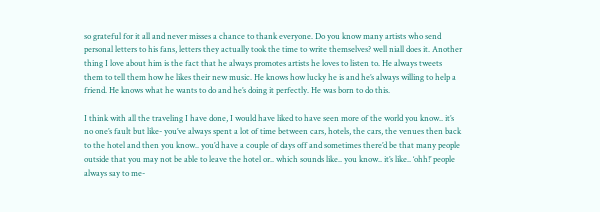so grateful for it all and never misses a chance to thank everyone. Do you know many artists who send personal letters to his fans, letters they actually took the time to write themselves? well niall does it. Another thing I love about him is the fact that he always promotes artists he loves to listen to. He always tweets them to tell them how he likes their new music. He knows how lucky he is and he’s always willing to help a friend. He knows what he wants to do and he’s doing it perfectly. He was born to do this.

I think with all the traveling I have done, I would have liked to have seen more of the world you know.. it’s no one’s fault but like- you’ve always spent a lot of time between cars, hotels, the cars, the venues then back to the hotel and then you know.. you’d have a couple of days off and sometimes there’d be that many people outside that you may not be able to leave the hotel or.. which sounds like.. you know.. it’s like.. ‘ohh!’ people always say to me-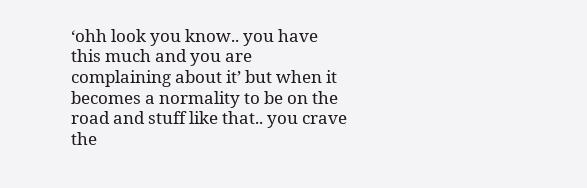‘ohh look you know.. you have this much and you are complaining about it’ but when it becomes a normality to be on the road and stuff like that.. you crave the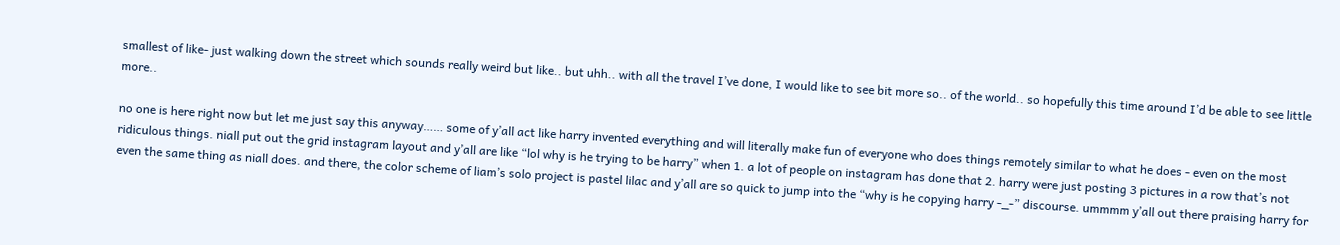smallest of like- just walking down the street which sounds really weird but like.. but uhh.. with all the travel I’ve done, I would like to see bit more so.. of the world.. so hopefully this time around I’d be able to see little more..

no one is here right now but let me just say this anyway…… some of y’all act like harry invented everything and will literally make fun of everyone who does things remotely similar to what he does - even on the most ridiculous things. niall put out the grid instagram layout and y’all are like “lol why is he trying to be harry” when 1. a lot of people on instagram has done that 2. harry were just posting 3 pictures in a row that’s not even the same thing as niall does. and there, the color scheme of liam’s solo project is pastel lilac and y’all are so quick to jump into the “why is he copying harry -_-” discourse. ummmm y’all out there praising harry for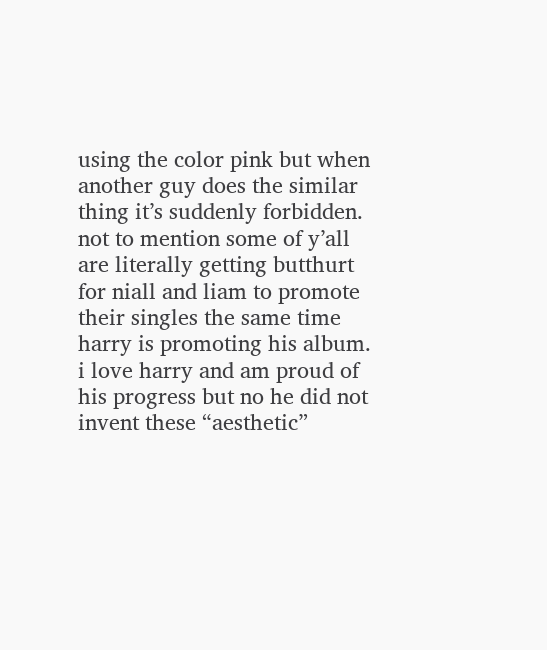using the color pink but when another guy does the similar thing it’s suddenly forbidden. not to mention some of y’all are literally getting butthurt for niall and liam to promote their singles the same time harry is promoting his album. i love harry and am proud of his progress but no he did not invent these “aesthetic”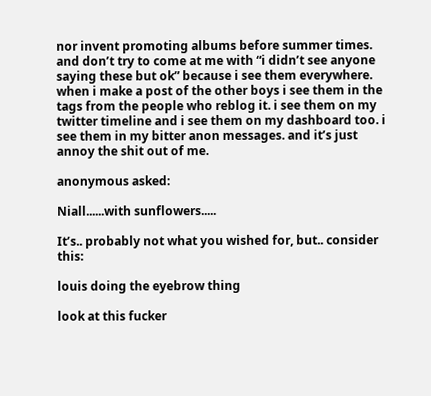nor invent promoting albums before summer times. and don’t try to come at me with “i didn’t see anyone saying these but ok” because i see them everywhere. when i make a post of the other boys i see them in the tags from the people who reblog it. i see them on my twitter timeline and i see them on my dashboard too. i see them in my bitter anon messages. and it’s just annoy the shit out of me.

anonymous asked:

Niall......with sunflowers.....

It’s.. probably not what you wished for, but.. consider this:

louis doing the eyebrow thing

look at this fucker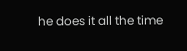he does it all the time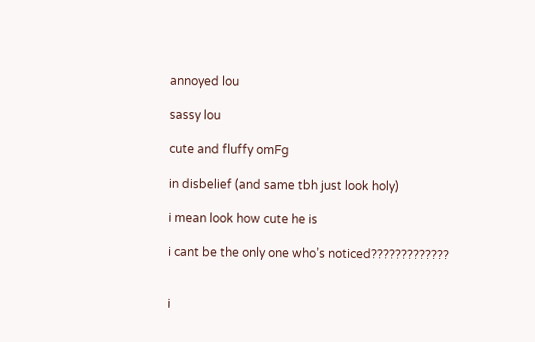annoyed lou

sassy lou

cute and fluffy omFg

in disbelief (and same tbh just look holy)

i mean look how cute he is

i cant be the only one who’s noticed?????????????


i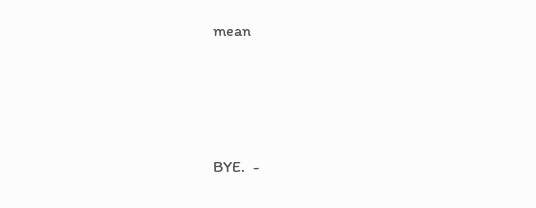mean




BYE.  -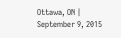Ottawa, ON | September 9, 2015